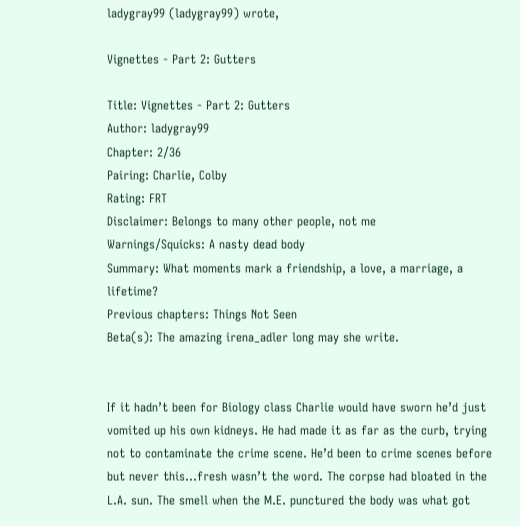ladygray99 (ladygray99) wrote,

Vignettes - Part 2: Gutters

Title: Vignettes - Part 2: Gutters
Author: ladygray99
Chapter: 2/36
Pairing: Charlie, Colby
Rating: FRT
Disclaimer: Belongs to many other people, not me
Warnings/Squicks: A nasty dead body
Summary: What moments mark a friendship, a love, a marriage, a lifetime?
Previous chapters: Things Not Seen
Beta(s): The amazing irena_adler long may she write.


If it hadn’t been for Biology class Charlie would have sworn he’d just vomited up his own kidneys. He had made it as far as the curb, trying not to contaminate the crime scene. He’d been to crime scenes before but never this…fresh wasn’t the word. The corpse had bloated in the L.A. sun. The smell when the M.E. punctured the body was what got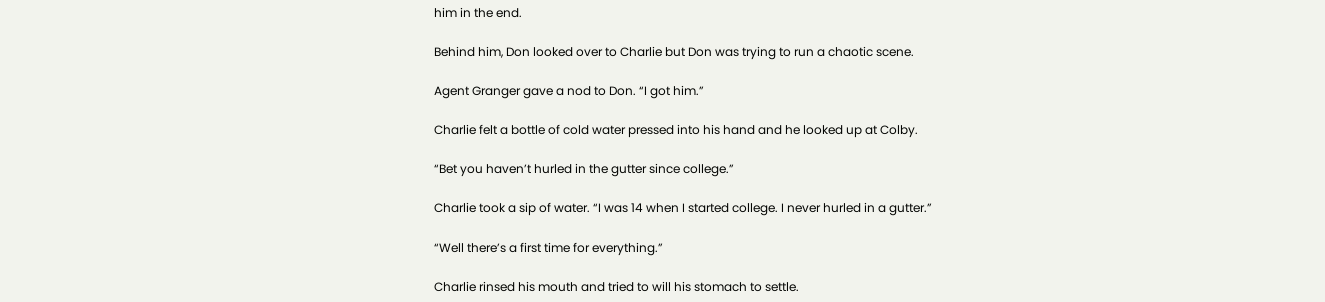him in the end.

Behind him, Don looked over to Charlie but Don was trying to run a chaotic scene.

Agent Granger gave a nod to Don. “I got him.”

Charlie felt a bottle of cold water pressed into his hand and he looked up at Colby.

“Bet you haven’t hurled in the gutter since college.”

Charlie took a sip of water. “I was 14 when I started college. I never hurled in a gutter.”

“Well there’s a first time for everything.”

Charlie rinsed his mouth and tried to will his stomach to settle.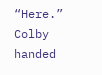“Here.” Colby handed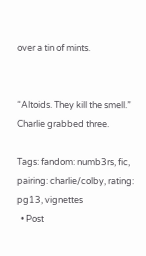over a tin of mints.


“Altoids. They kill the smell.” Charlie grabbed three.

Tags: fandom: numb3rs, fic, pairing: charlie/colby, rating: pg13, vignettes
  • Post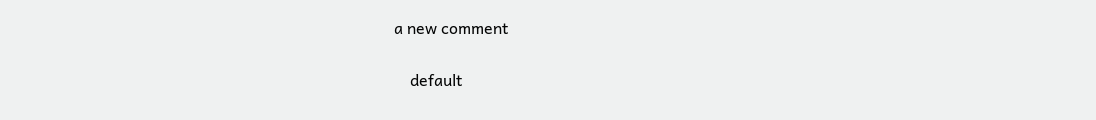a new comment


    default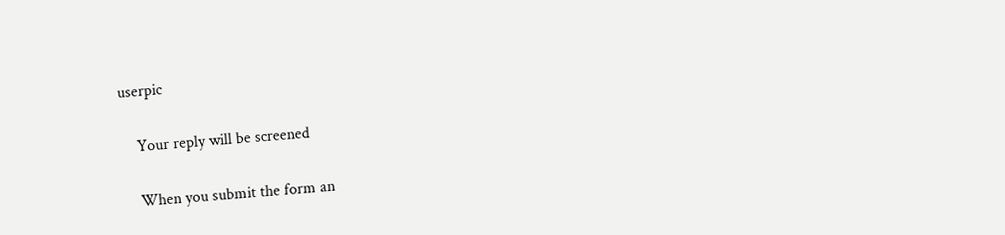userpic

    Your reply will be screened

    When you submit the form an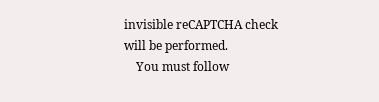invisible reCAPTCHA check will be performed.
    You must follow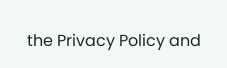the Privacy Policy and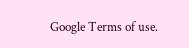Google Terms of use.